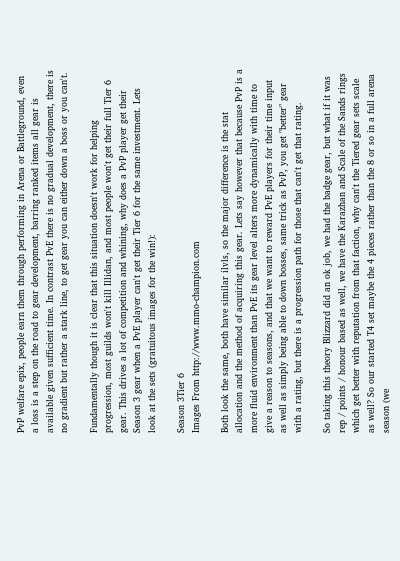PvP welfare epix, people earn them through performing in Arena or Battleground, even a loss is a step on the road to gear development, barring ranked items all gear is available given sufficient time. In contrast PvE there is no gradual development, there is no gradient but rather a stark line, to get gear you can either down a boss or you can't.

Fundamentally though it is clear that this situation doesn't work for helping progression, most guilds won't kill Illidan, and most people won't get their full Tier 6 gear. This drives a lot of competition and whining, why does a PvP player get their Season 3 gear when a PvE player can't get their Tier 6 for the same investment. Lets look at the sets (gratuitous images for the win!):

Season 3Tier 6
Images From http://www.mmo-champion.com

Both look the same, both have similar ilvls, so the major difference is the stat allocation and the method of acquiring this gear. Lets say however that because PvP is a more fluid environment than PvE its gear level alters more dynamically with time to give a reason to seasons, and that we want to reward PvE players for their time input as well as simply being able to down bosses, same trick as PvP, you get "better" gear with a rating, but there is a progression path for those that can't get that rating.

So taking this theory Blizzard did an ok job, we had the badge gear, but what if it was rep / points / honour based as well, we have the Karazhan and Scale of the Sands rings which get better with reputation from that faction, why can't the Tiered gear sets scale as well? So our started T4 set maybe the 4 pieces rather than the 8 or so in a full arena season (we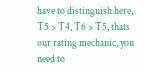have to distinguish here, T5 > T4, T6 > T5, thats our rating mechanic, you need to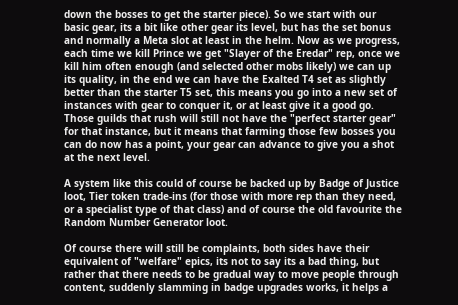down the bosses to get the starter piece). So we start with our basic gear, its a bit like other gear its level, but has the set bonus and normally a Meta slot at least in the helm. Now as we progress, each time we kill Prince we get "Slayer of the Eredar" rep, once we kill him often enough (and selected other mobs likely) we can up its quality, in the end we can have the Exalted T4 set as slightly better than the starter T5 set, this means you go into a new set of instances with gear to conquer it, or at least give it a good go. Those guilds that rush will still not have the "perfect starter gear" for that instance, but it means that farming those few bosses you can do now has a point, your gear can advance to give you a shot at the next level.

A system like this could of course be backed up by Badge of Justice loot, Tier token trade-ins (for those with more rep than they need, or a specialist type of that class) and of course the old favourite the Random Number Generator loot.

Of course there will still be complaints, both sides have their equivalent of "welfare" epics, its not to say its a bad thing, but rather that there needs to be gradual way to move people through content, suddenly slamming in badge upgrades works, it helps a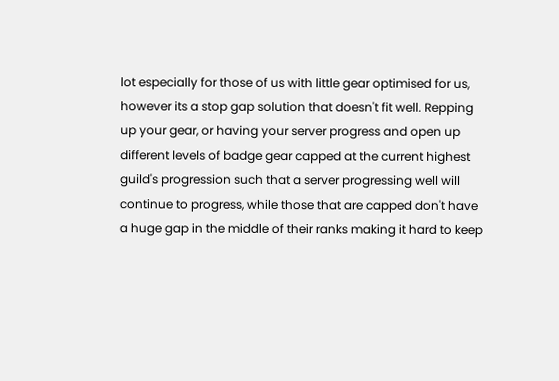lot especially for those of us with little gear optimised for us, however its a stop gap solution that doesn't fit well. Repping up your gear, or having your server progress and open up different levels of badge gear capped at the current highest guild's progression such that a server progressing well will continue to progress, while those that are capped don't have a huge gap in the middle of their ranks making it hard to keep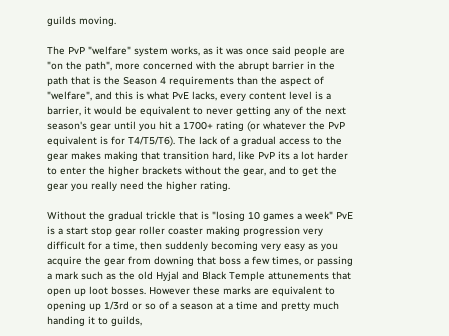guilds moving.

The PvP "welfare" system works, as it was once said people are "on the path", more concerned with the abrupt barrier in the path that is the Season 4 requirements than the aspect of "welfare", and this is what PvE lacks, every content level is a barrier, it would be equivalent to never getting any of the next season's gear until you hit a 1700+ rating (or whatever the PvP equivalent is for T4/T5/T6). The lack of a gradual access to the gear makes making that transition hard, like PvP its a lot harder to enter the higher brackets without the gear, and to get the gear you really need the higher rating.

Without the gradual trickle that is "losing 10 games a week" PvE is a start stop gear roller coaster making progression very difficult for a time, then suddenly becoming very easy as you acquire the gear from downing that boss a few times, or passing a mark such as the old Hyjal and Black Temple attunements that open up loot bosses. However these marks are equivalent to opening up 1/3rd or so of a season at a time and pretty much handing it to guilds,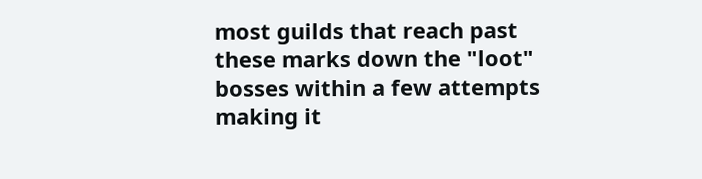most guilds that reach past these marks down the "loot" bosses within a few attempts making it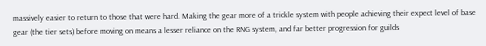massively easier to return to those that were hard. Making the gear more of a trickle system with people achieving their expect level of base gear (the tier sets) before moving on means a lesser reliance on the RNG system, and far better progression for guilds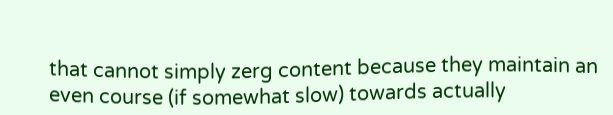that cannot simply zerg content because they maintain an even course (if somewhat slow) towards actually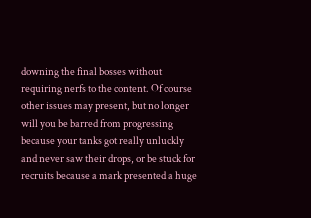downing the final bosses without requiring nerfs to the content. Of course other issues may present, but no longer will you be barred from progressing because your tanks got really unluckly and never saw their drops, or be stuck for recruits because a mark presented a huge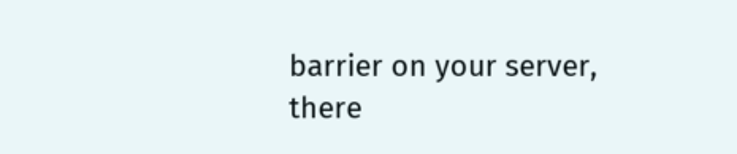barrier on your server, there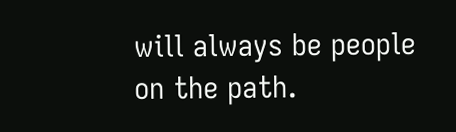will always be people on the path.